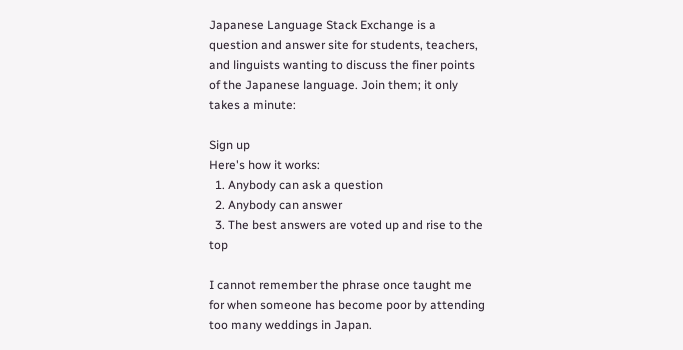Japanese Language Stack Exchange is a question and answer site for students, teachers, and linguists wanting to discuss the finer points of the Japanese language. Join them; it only takes a minute:

Sign up
Here's how it works:
  1. Anybody can ask a question
  2. Anybody can answer
  3. The best answers are voted up and rise to the top

I cannot remember the phrase once taught me for when someone has become poor by attending too many weddings in Japan.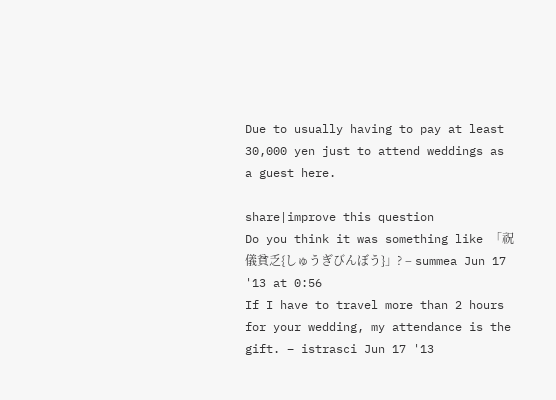Due to usually having to pay at least 30,000 yen just to attend weddings as a guest here.

share|improve this question
Do you think it was something like 「祝儀貧乏{しゅうぎびんぼう}」? – summea Jun 17 '13 at 0:56
If I have to travel more than 2 hours for your wedding, my attendance is the gift. – istrasci Jun 17 '13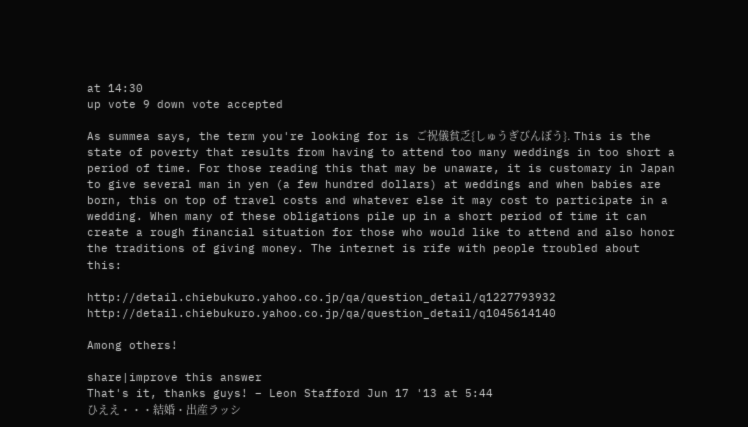at 14:30
up vote 9 down vote accepted

As summea says, the term you're looking for is ご祝儀貧乏{しゅうぎびんぼう}. This is the state of poverty that results from having to attend too many weddings in too short a period of time. For those reading this that may be unaware, it is customary in Japan to give several man in yen (a few hundred dollars) at weddings and when babies are born, this on top of travel costs and whatever else it may cost to participate in a wedding. When many of these obligations pile up in a short period of time it can create a rough financial situation for those who would like to attend and also honor the traditions of giving money. The internet is rife with people troubled about this:

http://detail.chiebukuro.yahoo.co.jp/qa/question_detail/q1227793932 http://detail.chiebukuro.yahoo.co.jp/qa/question_detail/q1045614140

Among others!

share|improve this answer
That's it, thanks guys! – Leon Stafford Jun 17 '13 at 5:44
ひええ・・・結婚・出産ラッシ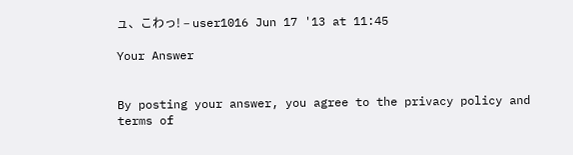ュ、こわっ! – user1016 Jun 17 '13 at 11:45

Your Answer


By posting your answer, you agree to the privacy policy and terms of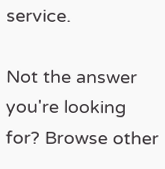service.

Not the answer you're looking for? Browse other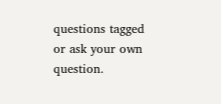questions tagged or ask your own question.